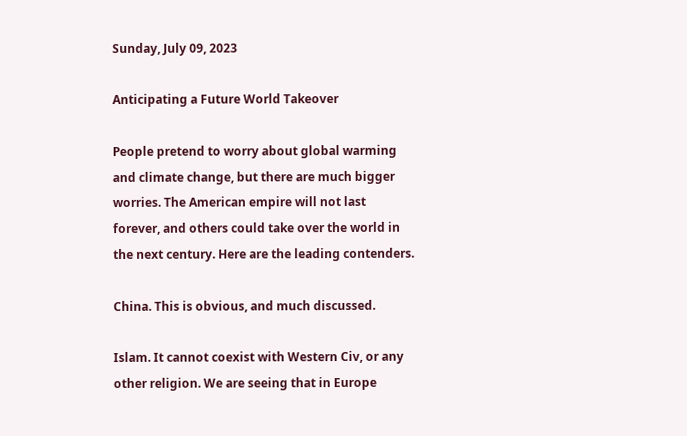Sunday, July 09, 2023

Anticipating a Future World Takeover

People pretend to worry about global warming and climate change, but there are much bigger worries. The American empire will not last forever, and others could take over the world in the next century. Here are the leading contenders.

China. This is obvious, and much discussed.

Islam. It cannot coexist with Western Civ, or any other religion. We are seeing that in Europe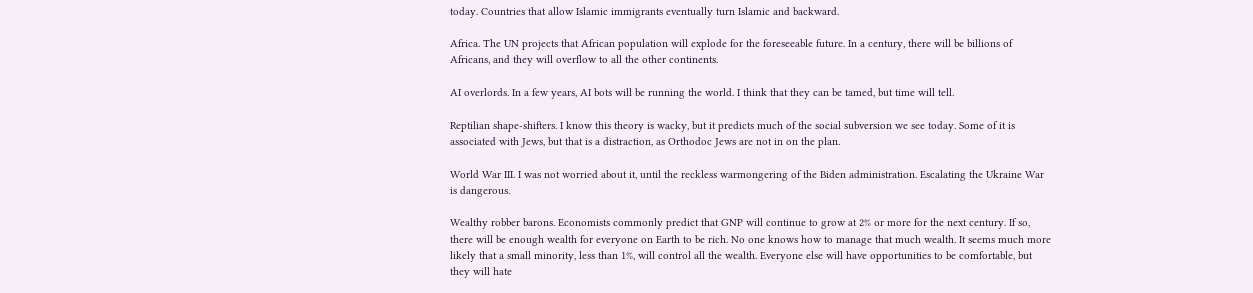today. Countries that allow Islamic immigrants eventually turn Islamic and backward.

Africa. The UN projects that African population will explode for the foreseeable future. In a century, there will be billions of Africans, and they will overflow to all the other continents.

AI overlords. In a few years, AI bots will be running the world. I think that they can be tamed, but time will tell.

Reptilian shape-shifters. I know this theory is wacky, but it predicts much of the social subversion we see today. Some of it is associated with Jews, but that is a distraction, as Orthodoc Jews are not in on the plan.

World War III. I was not worried about it, until the reckless warmongering of the Biden administration. Escalating the Ukraine War is dangerous.

Wealthy robber barons. Economists commonly predict that GNP will continue to grow at 2% or more for the next century. If so, there will be enough wealth for everyone on Earth to be rich. No one knows how to manage that much wealth. It seems much more likely that a small minority, less than 1%, will control all the wealth. Everyone else will have opportunities to be comfortable, but they will hate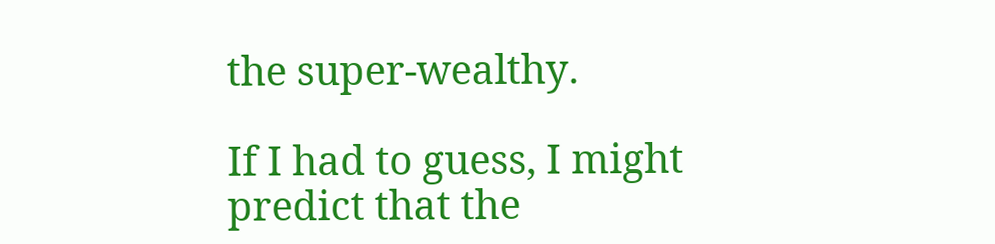the super-wealthy.

If I had to guess, I might predict that the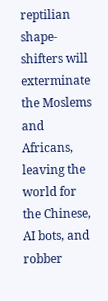reptilian shape-shifters will exterminate the Moslems and Africans, leaving the world for the Chinese, AI bots, and robber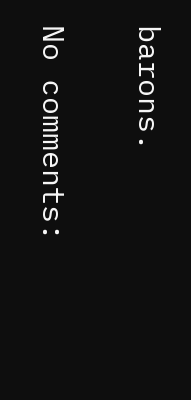barons.

No comments: